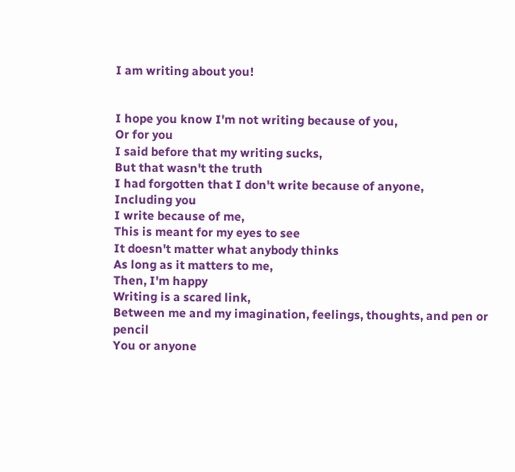I am writing about you!


I hope you know I'm not writing because of you,
Or for you
I said before that my writing sucks,
But that wasn't the truth
I had forgotten that I don't write because of anyone,
Including you
I write because of me,
This is meant for my eyes to see
It doesn't matter what anybody thinks
As long as it matters to me,
Then, I'm happy
Writing is a scared link,
Between me and my imagination, feelings, thoughts, and pen or pencil
You or anyone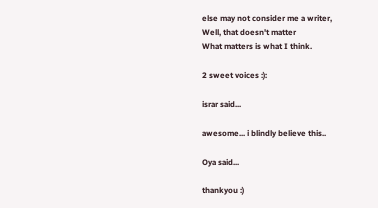else may not consider me a writer,
Well, that doesn't matter
What matters is what I think.

2 sweet voices :):

israr said...

awesome... i blindly believe this..

Oya said...

thankyou :)